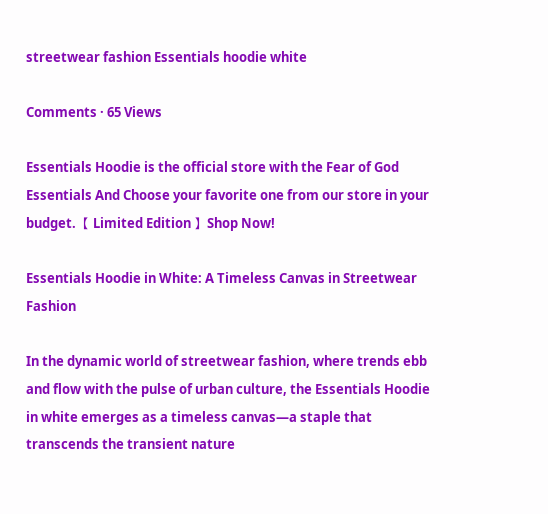streetwear fashion Essentials hoodie white

Comments · 65 Views

Essentials Hoodie is the official store with the Fear of God Essentials And Choose your favorite one from our store in your budget.【 Limited Edition 】Shop Now!

Essentials Hoodie in White: A Timeless Canvas in Streetwear Fashion

In the dynamic world of streetwear fashion, where trends ebb and flow with the pulse of urban culture, the Essentials Hoodie in white emerges as a timeless canvas—a staple that transcends the transient nature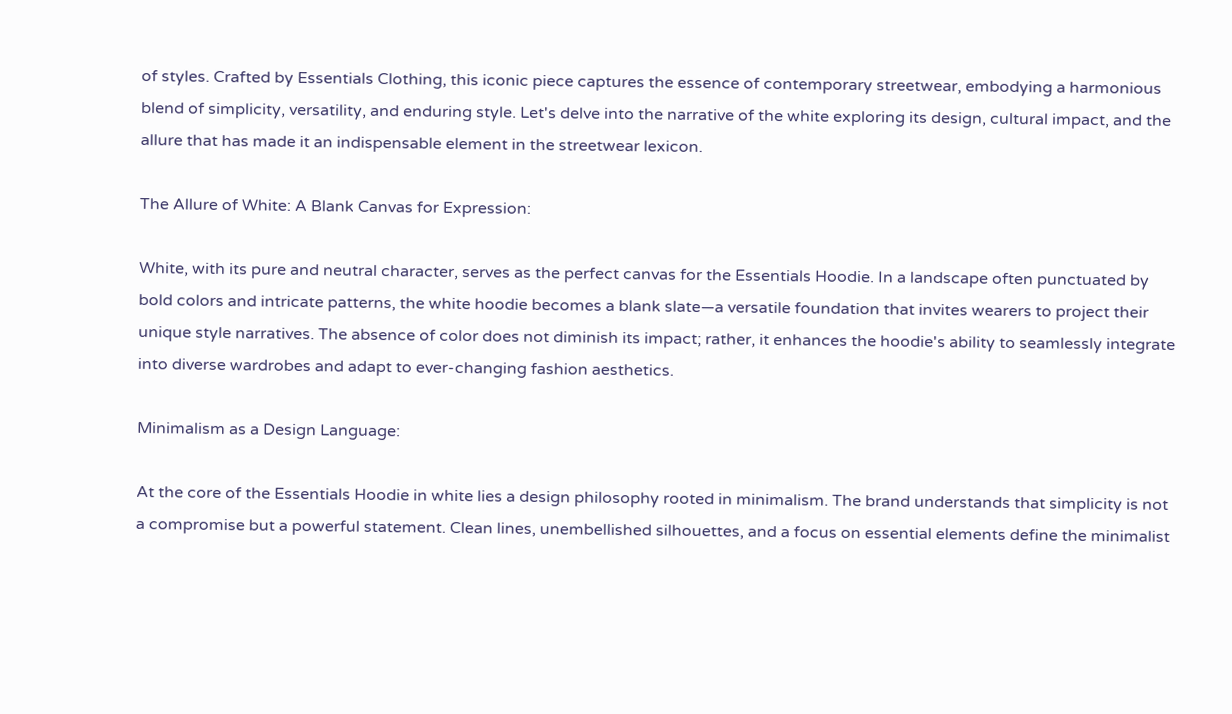of styles. Crafted by Essentials Clothing, this iconic piece captures the essence of contemporary streetwear, embodying a harmonious blend of simplicity, versatility, and enduring style. Let's delve into the narrative of the white exploring its design, cultural impact, and the allure that has made it an indispensable element in the streetwear lexicon.

The Allure of White: A Blank Canvas for Expression:

White, with its pure and neutral character, serves as the perfect canvas for the Essentials Hoodie. In a landscape often punctuated by bold colors and intricate patterns, the white hoodie becomes a blank slate—a versatile foundation that invites wearers to project their unique style narratives. The absence of color does not diminish its impact; rather, it enhances the hoodie's ability to seamlessly integrate into diverse wardrobes and adapt to ever-changing fashion aesthetics.

Minimalism as a Design Language:

At the core of the Essentials Hoodie in white lies a design philosophy rooted in minimalism. The brand understands that simplicity is not a compromise but a powerful statement. Clean lines, unembellished silhouettes, and a focus on essential elements define the minimalist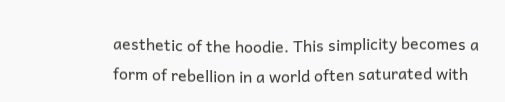aesthetic of the hoodie. This simplicity becomes a form of rebellion in a world often saturated with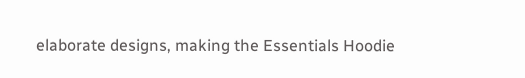elaborate designs, making the Essentials Hoodie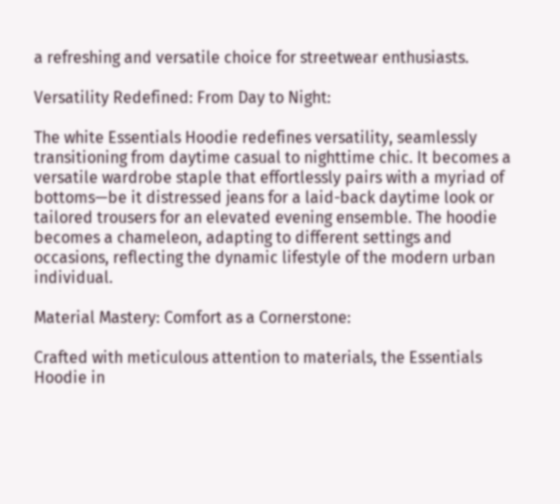a refreshing and versatile choice for streetwear enthusiasts.

Versatility Redefined: From Day to Night:

The white Essentials Hoodie redefines versatility, seamlessly transitioning from daytime casual to nighttime chic. It becomes a versatile wardrobe staple that effortlessly pairs with a myriad of bottoms—be it distressed jeans for a laid-back daytime look or tailored trousers for an elevated evening ensemble. The hoodie becomes a chameleon, adapting to different settings and occasions, reflecting the dynamic lifestyle of the modern urban individual.

Material Mastery: Comfort as a Cornerstone:

Crafted with meticulous attention to materials, the Essentials Hoodie in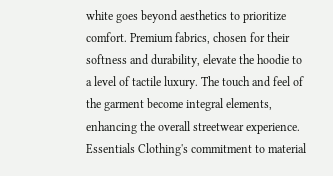white goes beyond aesthetics to prioritize comfort. Premium fabrics, chosen for their softness and durability, elevate the hoodie to a level of tactile luxury. The touch and feel of the garment become integral elements, enhancing the overall streetwear experience. Essentials Clothing's commitment to material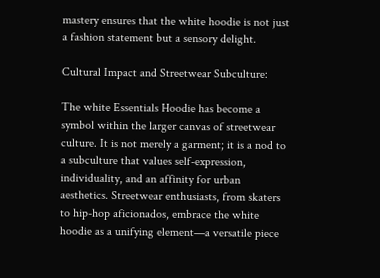mastery ensures that the white hoodie is not just a fashion statement but a sensory delight.

Cultural Impact and Streetwear Subculture:

The white Essentials Hoodie has become a symbol within the larger canvas of streetwear culture. It is not merely a garment; it is a nod to a subculture that values self-expression, individuality, and an affinity for urban aesthetics. Streetwear enthusiasts, from skaters to hip-hop aficionados, embrace the white hoodie as a unifying element—a versatile piece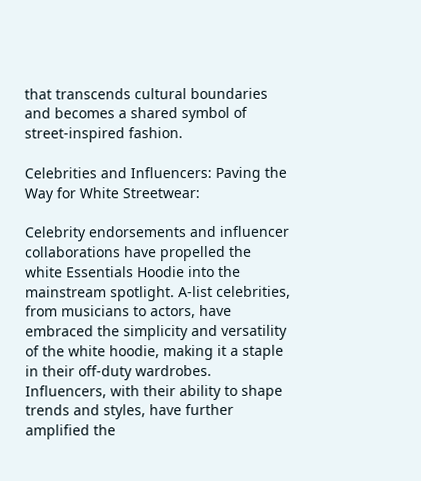that transcends cultural boundaries and becomes a shared symbol of street-inspired fashion.

Celebrities and Influencers: Paving the Way for White Streetwear:

Celebrity endorsements and influencer collaborations have propelled the white Essentials Hoodie into the mainstream spotlight. A-list celebrities, from musicians to actors, have embraced the simplicity and versatility of the white hoodie, making it a staple in their off-duty wardrobes. Influencers, with their ability to shape trends and styles, have further amplified the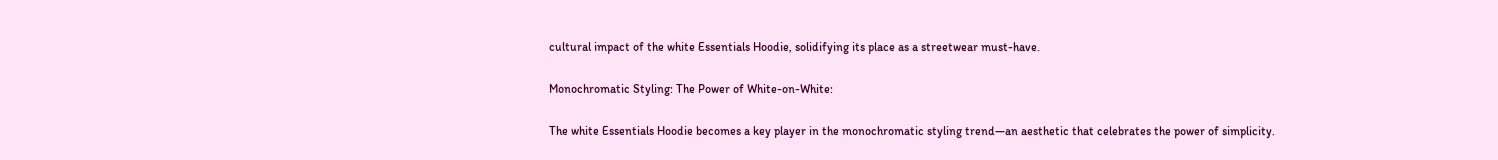cultural impact of the white Essentials Hoodie, solidifying its place as a streetwear must-have.

Monochromatic Styling: The Power of White-on-White:

The white Essentials Hoodie becomes a key player in the monochromatic styling trend—an aesthetic that celebrates the power of simplicity.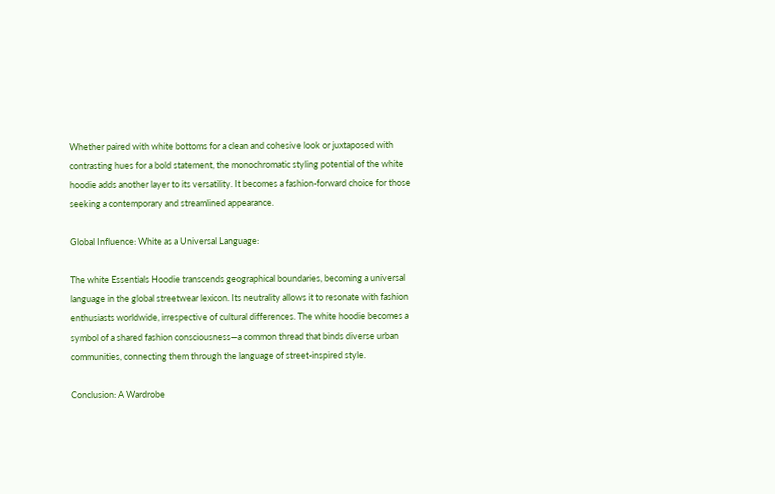Whether paired with white bottoms for a clean and cohesive look or juxtaposed with contrasting hues for a bold statement, the monochromatic styling potential of the white hoodie adds another layer to its versatility. It becomes a fashion-forward choice for those seeking a contemporary and streamlined appearance.

Global Influence: White as a Universal Language:

The white Essentials Hoodie transcends geographical boundaries, becoming a universal language in the global streetwear lexicon. Its neutrality allows it to resonate with fashion enthusiasts worldwide, irrespective of cultural differences. The white hoodie becomes a symbol of a shared fashion consciousness—a common thread that binds diverse urban communities, connecting them through the language of street-inspired style.

Conclusion: A Wardrobe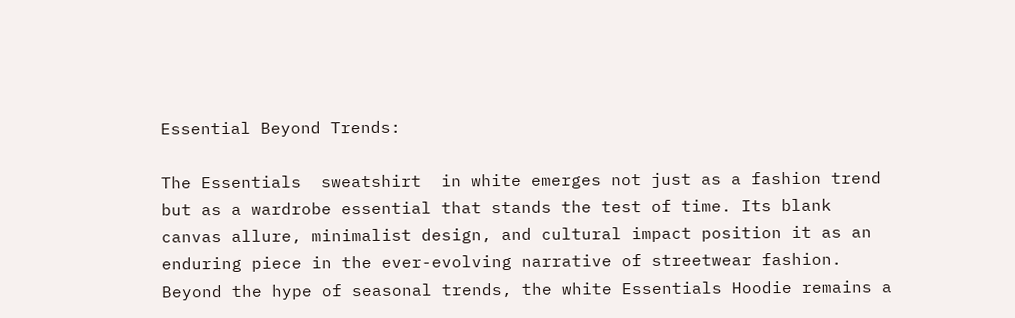Essential Beyond Trends:

The Essentials  sweatshirt  in white emerges not just as a fashion trend but as a wardrobe essential that stands the test of time. Its blank canvas allure, minimalist design, and cultural impact position it as an enduring piece in the ever-evolving narrative of streetwear fashion. Beyond the hype of seasonal trends, the white Essentials Hoodie remains a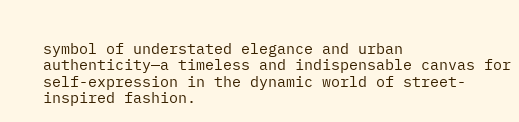symbol of understated elegance and urban authenticity—a timeless and indispensable canvas for self-expression in the dynamic world of street-inspired fashion.